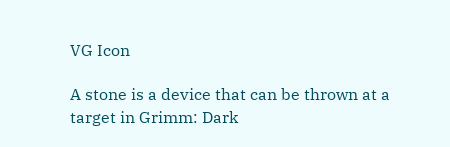VG Icon

A stone is a device that can be thrown at a target in Grimm: Dark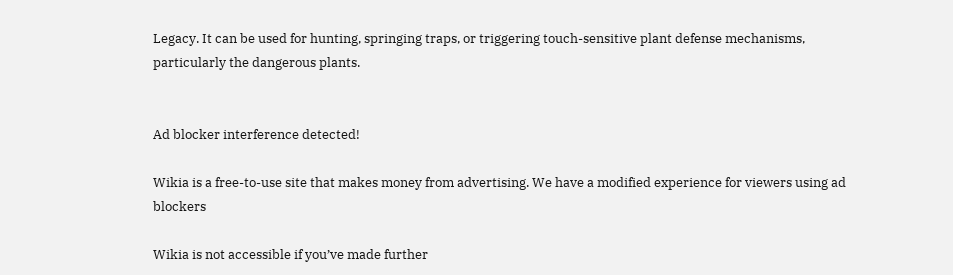Legacy. It can be used for hunting, springing traps, or triggering touch-sensitive plant defense mechanisms, particularly the dangerous plants.


Ad blocker interference detected!

Wikia is a free-to-use site that makes money from advertising. We have a modified experience for viewers using ad blockers

Wikia is not accessible if you’ve made further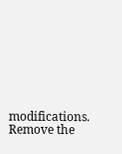modifications. Remove the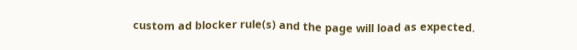custom ad blocker rule(s) and the page will load as expected.